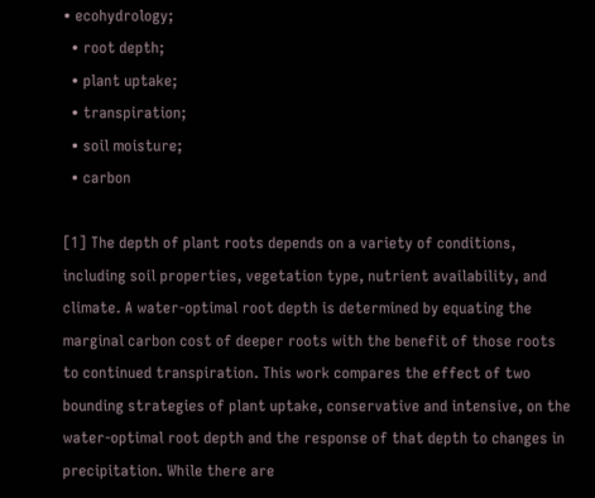• ecohydrology;
  • root depth;
  • plant uptake;
  • transpiration;
  • soil moisture;
  • carbon

[1] The depth of plant roots depends on a variety of conditions, including soil properties, vegetation type, nutrient availability, and climate. A water-optimal root depth is determined by equating the marginal carbon cost of deeper roots with the benefit of those roots to continued transpiration. This work compares the effect of two bounding strategies of plant uptake, conservative and intensive, on the water-optimal root depth and the response of that depth to changes in precipitation. While there are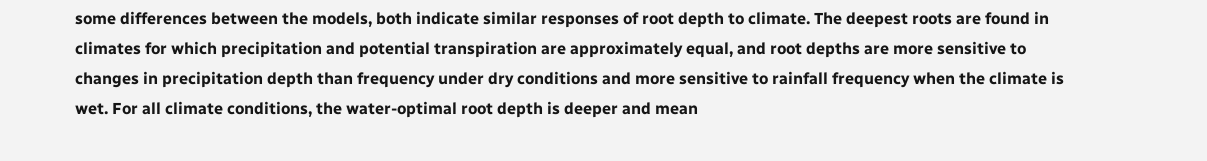some differences between the models, both indicate similar responses of root depth to climate. The deepest roots are found in climates for which precipitation and potential transpiration are approximately equal, and root depths are more sensitive to changes in precipitation depth than frequency under dry conditions and more sensitive to rainfall frequency when the climate is wet. For all climate conditions, the water-optimal root depth is deeper and mean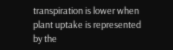transpiration is lower when plant uptake is represented by the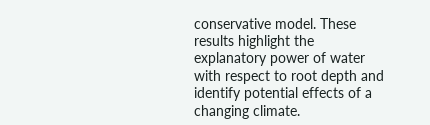conservative model. These results highlight the explanatory power of water with respect to root depth and identify potential effects of a changing climate.